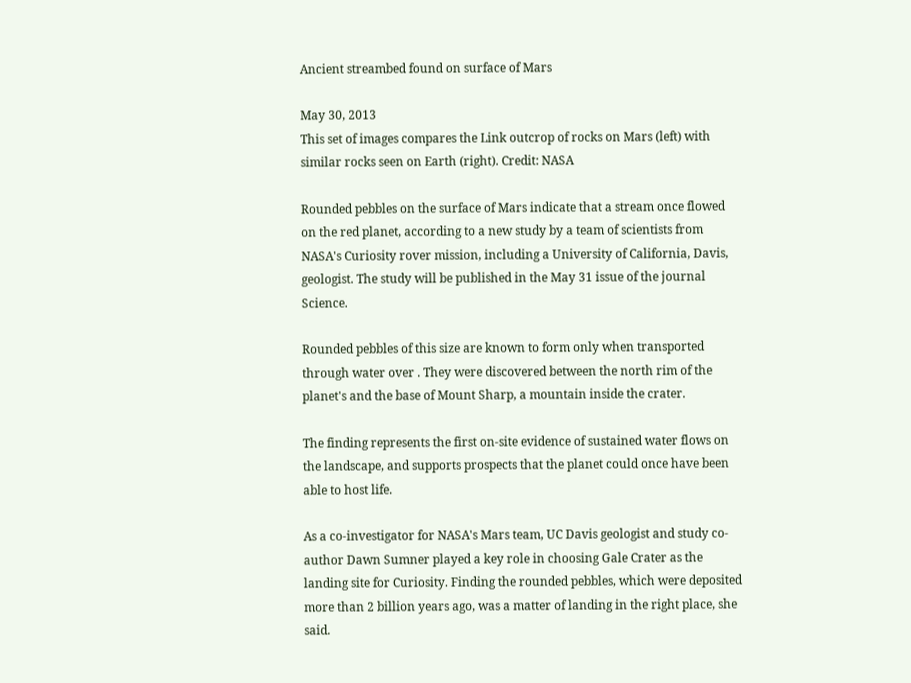Ancient streambed found on surface of Mars

May 30, 2013
This set of images compares the Link outcrop of rocks on Mars (left) with similar rocks seen on Earth (right). Credit: NASA

Rounded pebbles on the surface of Mars indicate that a stream once flowed on the red planet, according to a new study by a team of scientists from NASA's Curiosity rover mission, including a University of California, Davis, geologist. The study will be published in the May 31 issue of the journal Science.

Rounded pebbles of this size are known to form only when transported through water over . They were discovered between the north rim of the planet's and the base of Mount Sharp, a mountain inside the crater.

The finding represents the first on-site evidence of sustained water flows on the landscape, and supports prospects that the planet could once have been able to host life.

As a co-investigator for NASA's Mars team, UC Davis geologist and study co-author Dawn Sumner played a key role in choosing Gale Crater as the landing site for Curiosity. Finding the rounded pebbles, which were deposited more than 2 billion years ago, was a matter of landing in the right place, she said.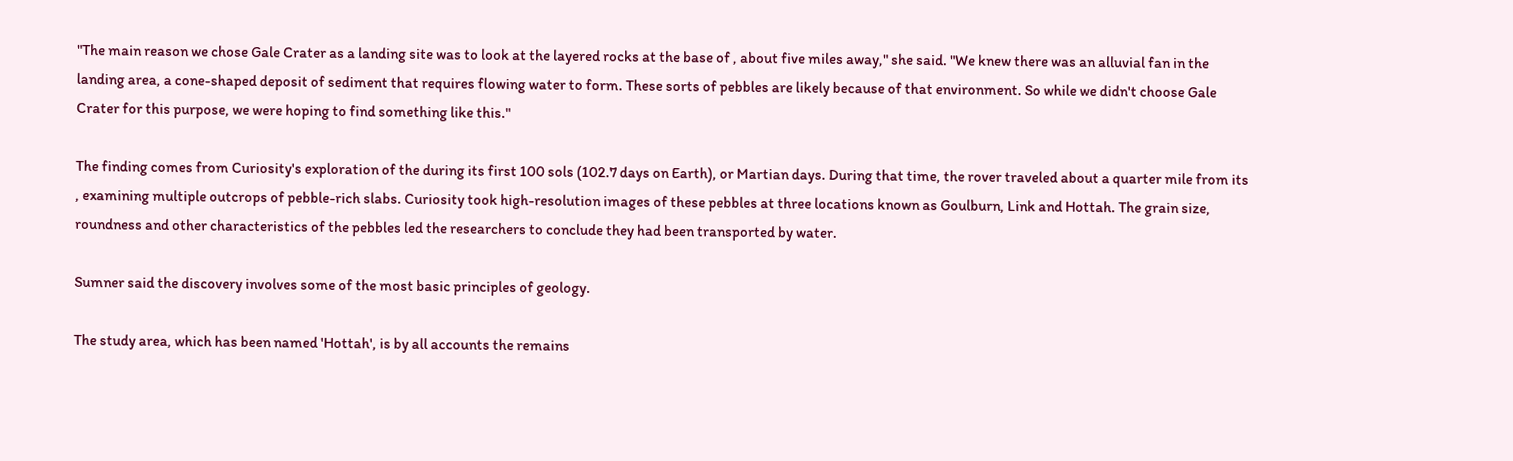"The main reason we chose Gale Crater as a landing site was to look at the layered rocks at the base of , about five miles away," she said. "We knew there was an alluvial fan in the landing area, a cone-shaped deposit of sediment that requires flowing water to form. These sorts of pebbles are likely because of that environment. So while we didn't choose Gale Crater for this purpose, we were hoping to find something like this."

The finding comes from Curiosity's exploration of the during its first 100 sols (102.7 days on Earth), or Martian days. During that time, the rover traveled about a quarter mile from its , examining multiple outcrops of pebble-rich slabs. Curiosity took high-resolution images of these pebbles at three locations known as Goulburn, Link and Hottah. The grain size, roundness and other characteristics of the pebbles led the researchers to conclude they had been transported by water.

Sumner said the discovery involves some of the most basic principles of geology.

The study area, which has been named 'Hottah', is by all accounts the remains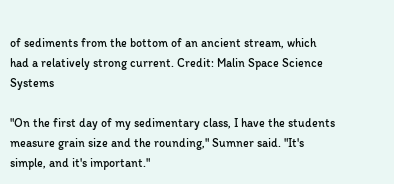of sediments from the bottom of an ancient stream, which had a relatively strong current. Credit: Malin Space Science Systems

"On the first day of my sedimentary class, I have the students measure grain size and the rounding," Sumner said. "It's simple, and it's important."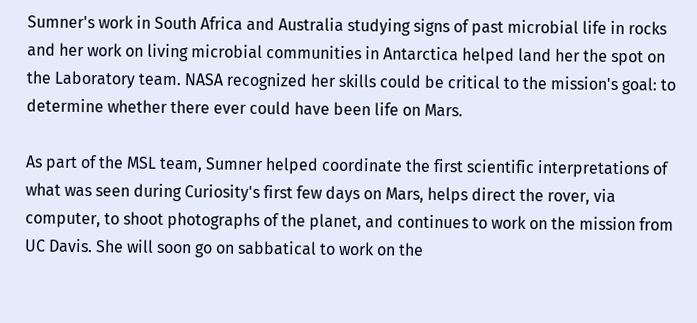Sumner's work in South Africa and Australia studying signs of past microbial life in rocks and her work on living microbial communities in Antarctica helped land her the spot on the Laboratory team. NASA recognized her skills could be critical to the mission's goal: to determine whether there ever could have been life on Mars.

As part of the MSL team, Sumner helped coordinate the first scientific interpretations of what was seen during Curiosity's first few days on Mars, helps direct the rover, via computer, to shoot photographs of the planet, and continues to work on the mission from UC Davis. She will soon go on sabbatical to work on the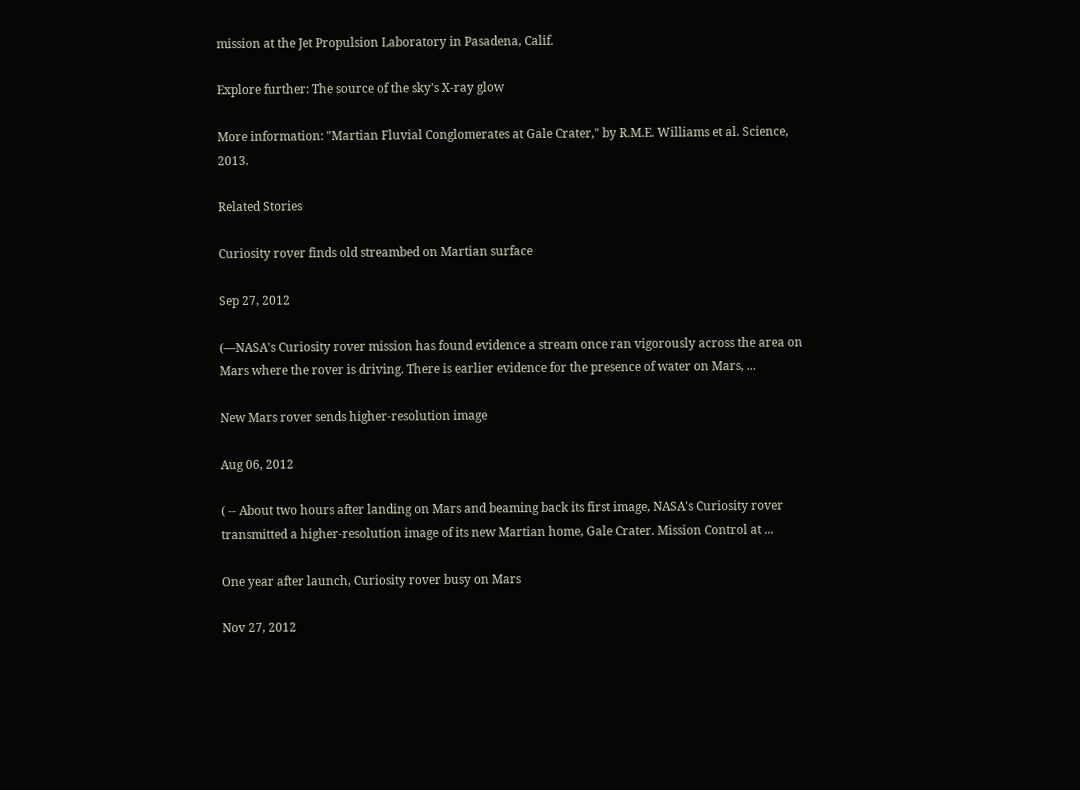mission at the Jet Propulsion Laboratory in Pasadena, Calif.

Explore further: The source of the sky's X-ray glow

More information: "Martian Fluvial Conglomerates at Gale Crater," by R.M.E. Williams et al. Science, 2013.

Related Stories

Curiosity rover finds old streambed on Martian surface

Sep 27, 2012

(—NASA's Curiosity rover mission has found evidence a stream once ran vigorously across the area on Mars where the rover is driving. There is earlier evidence for the presence of water on Mars, ...

New Mars rover sends higher-resolution image

Aug 06, 2012

( -- About two hours after landing on Mars and beaming back its first image, NASA's Curiosity rover transmitted a higher-resolution image of its new Martian home, Gale Crater. Mission Control at ...

One year after launch, Curiosity rover busy on Mars

Nov 27, 2012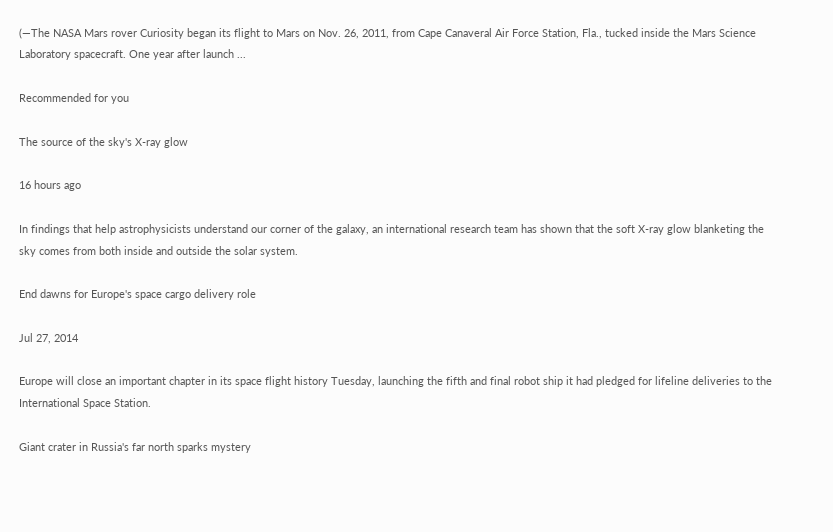(—The NASA Mars rover Curiosity began its flight to Mars on Nov. 26, 2011, from Cape Canaveral Air Force Station, Fla., tucked inside the Mars Science Laboratory spacecraft. One year after launch ...

Recommended for you

The source of the sky's X-ray glow

16 hours ago

In findings that help astrophysicists understand our corner of the galaxy, an international research team has shown that the soft X-ray glow blanketing the sky comes from both inside and outside the solar system.

End dawns for Europe's space cargo delivery role

Jul 27, 2014

Europe will close an important chapter in its space flight history Tuesday, launching the fifth and final robot ship it had pledged for lifeline deliveries to the International Space Station.

Giant crater in Russia's far north sparks mystery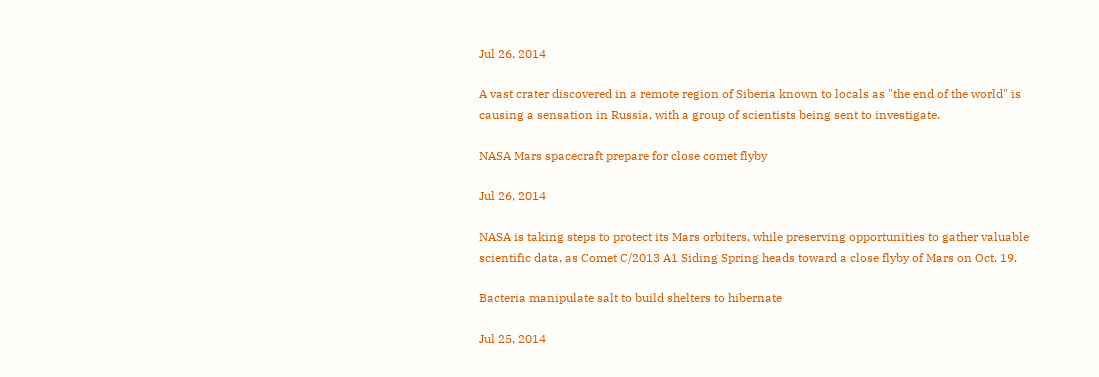Jul 26, 2014

A vast crater discovered in a remote region of Siberia known to locals as "the end of the world" is causing a sensation in Russia, with a group of scientists being sent to investigate.

NASA Mars spacecraft prepare for close comet flyby

Jul 26, 2014

NASA is taking steps to protect its Mars orbiters, while preserving opportunities to gather valuable scientific data, as Comet C/2013 A1 Siding Spring heads toward a close flyby of Mars on Oct. 19.

Bacteria manipulate salt to build shelters to hibernate

Jul 25, 2014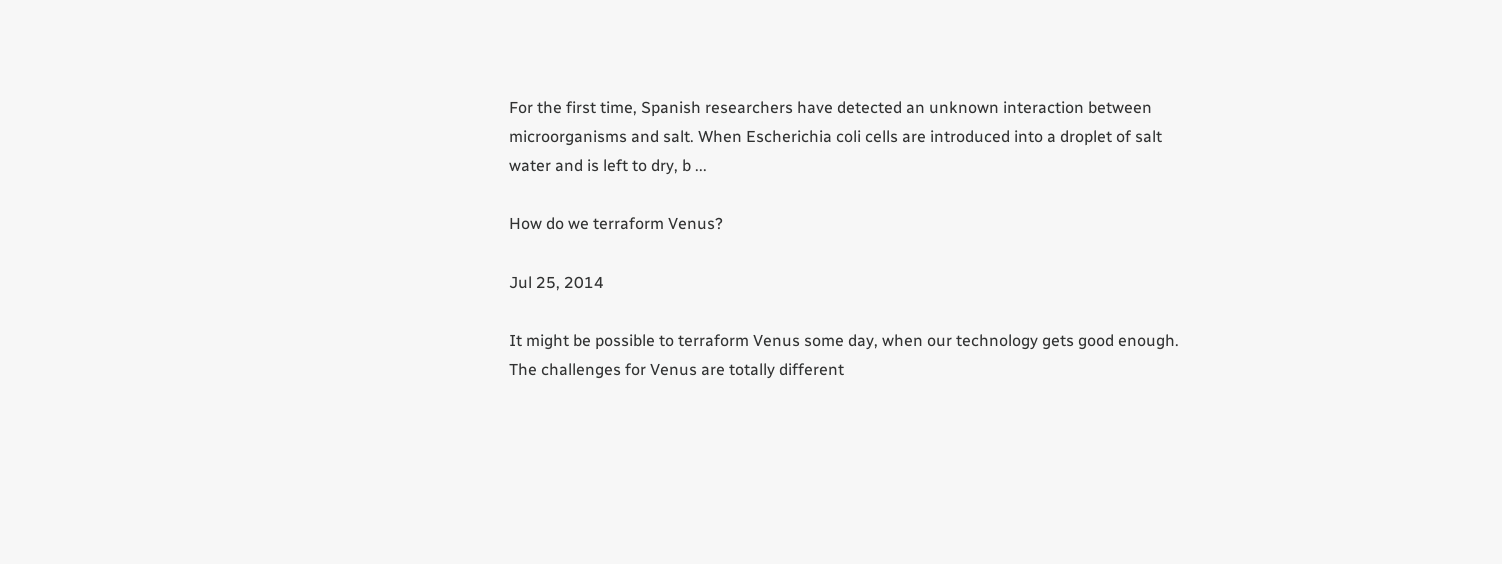For the first time, Spanish researchers have detected an unknown interaction between microorganisms and salt. When Escherichia coli cells are introduced into a droplet of salt water and is left to dry, b ...

How do we terraform Venus?

Jul 25, 2014

It might be possible to terraform Venus some day, when our technology gets good enough. The challenges for Venus are totally different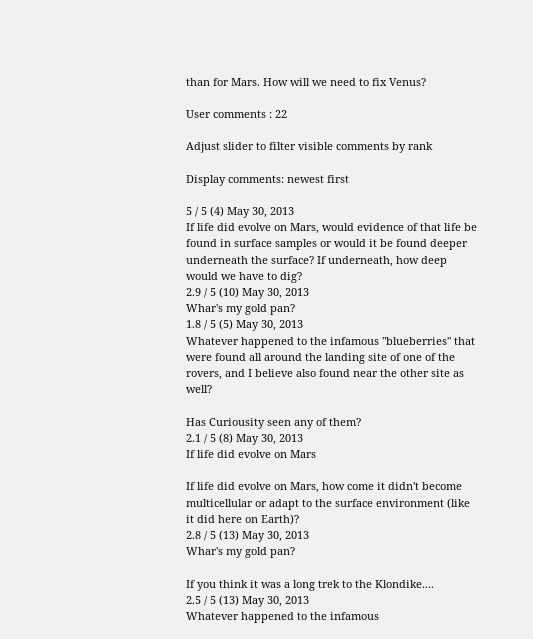than for Mars. How will we need to fix Venus?

User comments : 22

Adjust slider to filter visible comments by rank

Display comments: newest first

5 / 5 (4) May 30, 2013
If life did evolve on Mars, would evidence of that life be found in surface samples or would it be found deeper underneath the surface? If underneath, how deep would we have to dig?
2.9 / 5 (10) May 30, 2013
Whar's my gold pan?
1.8 / 5 (5) May 30, 2013
Whatever happened to the infamous "blueberries" that were found all around the landing site of one of the rovers, and I believe also found near the other site as well?

Has Curiousity seen any of them?
2.1 / 5 (8) May 30, 2013
If life did evolve on Mars

If life did evolve on Mars, how come it didn't become multicellular or adapt to the surface environment (like it did here on Earth)?
2.8 / 5 (13) May 30, 2013
Whar's my gold pan?

If you think it was a long trek to the Klondike....
2.5 / 5 (13) May 30, 2013
Whatever happened to the infamous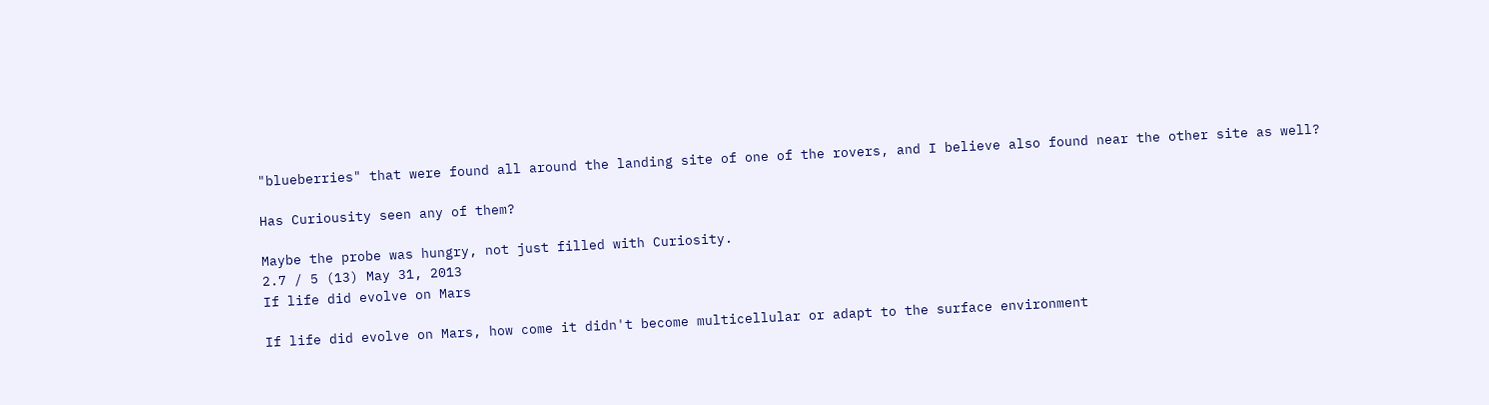"blueberries" that were found all around the landing site of one of the rovers, and I believe also found near the other site as well?

Has Curiousity seen any of them?

Maybe the probe was hungry, not just filled with Curiosity.
2.7 / 5 (13) May 31, 2013
If life did evolve on Mars

If life did evolve on Mars, how come it didn't become multicellular or adapt to the surface environment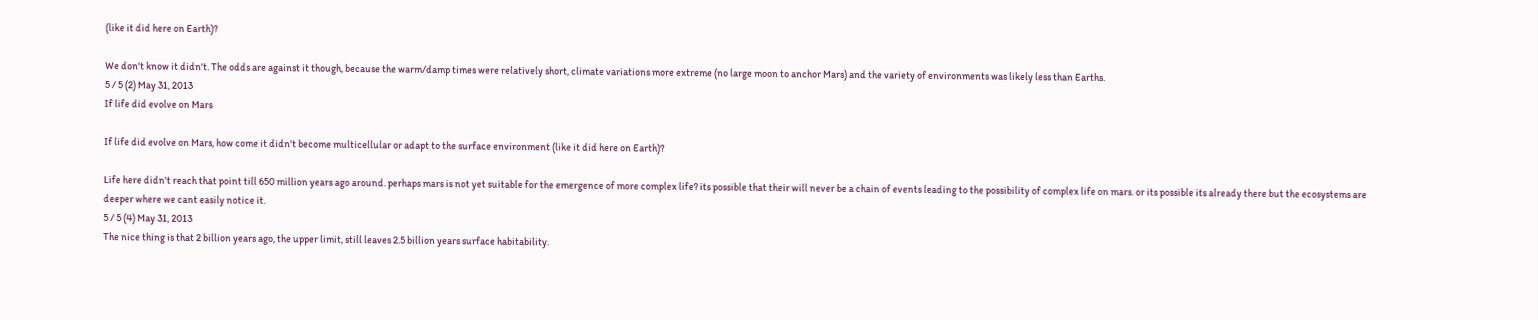(like it did here on Earth)?

We don't know it didn't. The odds are against it though, because the warm/damp times were relatively short, climate variations more extreme (no large moon to anchor Mars) and the variety of environments was likely less than Earths.
5 / 5 (2) May 31, 2013
If life did evolve on Mars

If life did evolve on Mars, how come it didn't become multicellular or adapt to the surface environment (like it did here on Earth)?

Life here didn't reach that point till 650 million years ago around. perhaps mars is not yet suitable for the emergence of more complex life? its possible that their will never be a chain of events leading to the possibility of complex life on mars. or its possible its already there but the ecosystems are deeper where we cant easily notice it.
5 / 5 (4) May 31, 2013
The nice thing is that 2 billion years ago, the upper limit, still leaves 2.5 billion years surface habitability.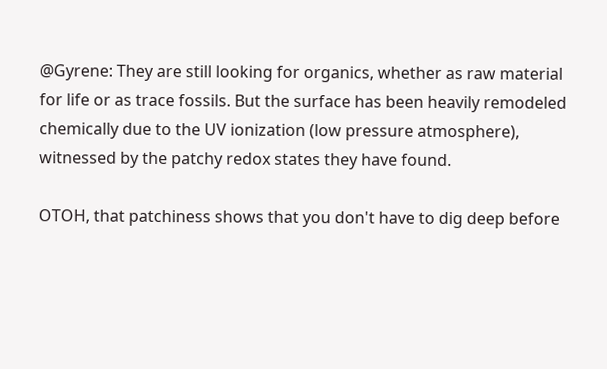@Gyrene: They are still looking for organics, whether as raw material for life or as trace fossils. But the surface has been heavily remodeled chemically due to the UV ionization (low pressure atmosphere), witnessed by the patchy redox states they have found.

OTOH, that patchiness shows that you don't have to dig deep before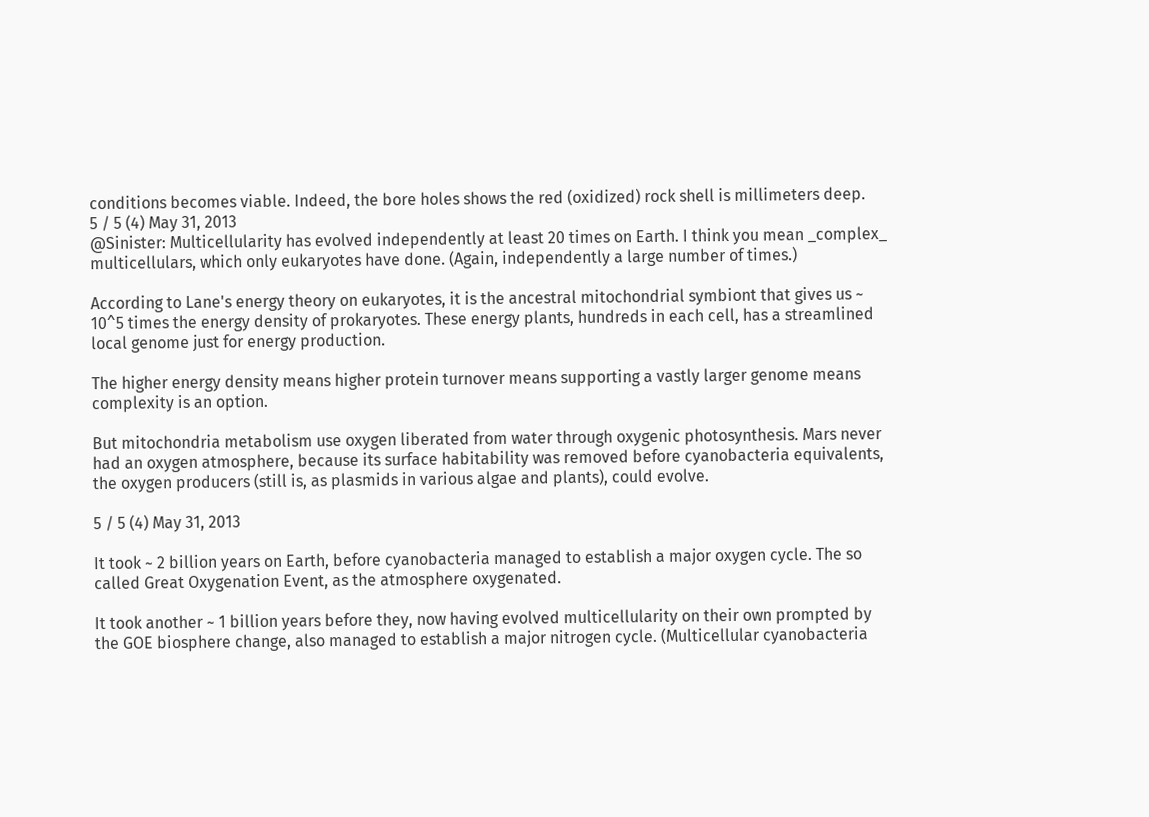conditions becomes viable. Indeed, the bore holes shows the red (oxidized) rock shell is millimeters deep.
5 / 5 (4) May 31, 2013
@Sinister: Multicellularity has evolved independently at least 20 times on Earth. I think you mean _complex_ multicellulars, which only eukaryotes have done. (Again, independently a large number of times.)

According to Lane's energy theory on eukaryotes, it is the ancestral mitochondrial symbiont that gives us ~ 10^5 times the energy density of prokaryotes. These energy plants, hundreds in each cell, has a streamlined local genome just for energy production.

The higher energy density means higher protein turnover means supporting a vastly larger genome means complexity is an option.

But mitochondria metabolism use oxygen liberated from water through oxygenic photosynthesis. Mars never had an oxygen atmosphere, because its surface habitability was removed before cyanobacteria equivalents, the oxygen producers (still is, as plasmids in various algae and plants), could evolve.

5 / 5 (4) May 31, 2013

It took ~ 2 billion years on Earth, before cyanobacteria managed to establish a major oxygen cycle. The so called Great Oxygenation Event, as the atmosphere oxygenated.

It took another ~ 1 billion years before they, now having evolved multicellularity on their own prompted by the GOE biosphere change, also managed to establish a major nitrogen cycle. (Multicellular cyanobacteria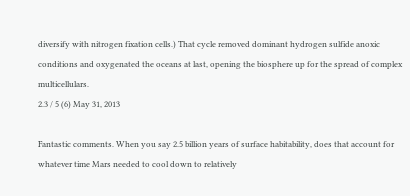diversify with nitrogen fixation cells.) That cycle removed dominant hydrogen sulfide anoxic conditions and oxygenated the oceans at last, opening the biosphere up for the spread of complex multicellulars.
2.3 / 5 (6) May 31, 2013

Fantastic comments. When you say 2.5 billion years of surface habitability, does that account for whatever time Mars needed to cool down to relatively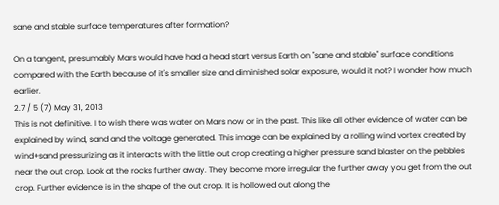sane and stable surface temperatures after formation?

On a tangent, presumably Mars would have had a head start versus Earth on "sane and stable" surface conditions compared with the Earth because of it's smaller size and diminished solar exposure, would it not? I wonder how much earlier.
2.7 / 5 (7) May 31, 2013
This is not definitive. I to wish there was water on Mars now or in the past. This like all other evidence of water can be explained by wind, sand and the voltage generated. This image can be explained by a rolling wind vortex created by wind+sand pressurizing as it interacts with the little out crop creating a higher pressure sand blaster on the pebbles near the out crop. Look at the rocks further away. They become more irregular the further away you get from the out crop. Further evidence is in the shape of the out crop. It is hollowed out along the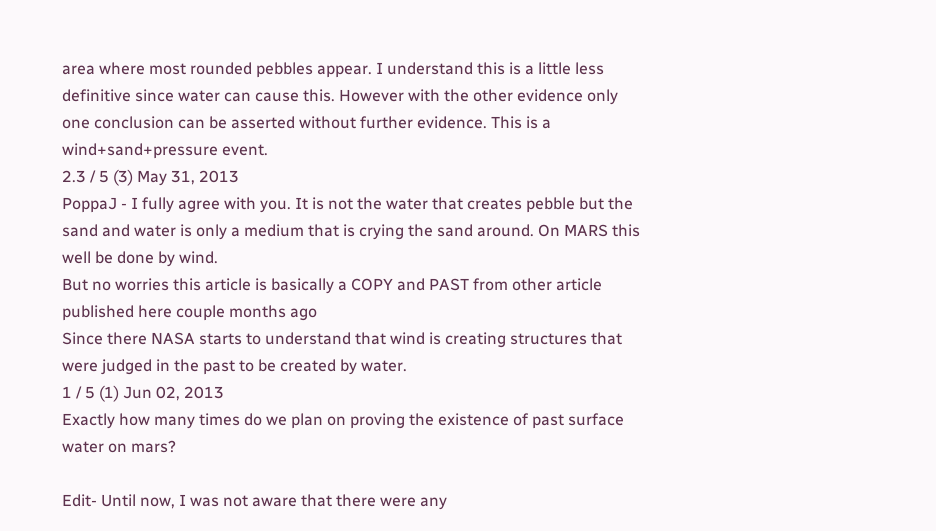area where most rounded pebbles appear. I understand this is a little less definitive since water can cause this. However with the other evidence only one conclusion can be asserted without further evidence. This is a wind+sand+pressure event.
2.3 / 5 (3) May 31, 2013
PoppaJ - I fully agree with you. It is not the water that creates pebble but the sand and water is only a medium that is crying the sand around. On MARS this well be done by wind.
But no worries this article is basically a COPY and PAST from other article published here couple months ago
Since there NASA starts to understand that wind is creating structures that were judged in the past to be created by water.
1 / 5 (1) Jun 02, 2013
Exactly how many times do we plan on proving the existence of past surface water on mars?

Edit- Until now, I was not aware that there were any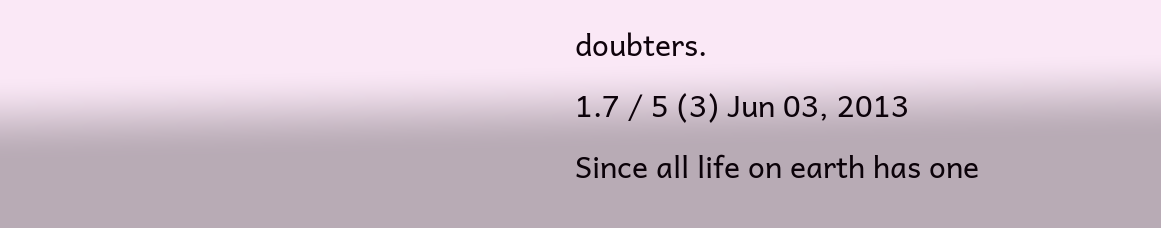doubters.
1.7 / 5 (3) Jun 03, 2013
Since all life on earth has one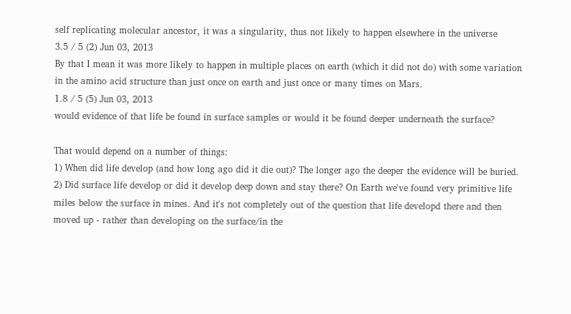self replicating molecular ancestor, it was a singularity, thus not likely to happen elsewhere in the universe
3.5 / 5 (2) Jun 03, 2013
By that I mean it was more likely to happen in multiple places on earth (which it did not do) with some variation in the amino acid structure than just once on earth and just once or many times on Mars.
1.8 / 5 (5) Jun 03, 2013
would evidence of that life be found in surface samples or would it be found deeper underneath the surface?

That would depend on a number of things:
1) When did life develop (and how long ago did it die out)? The longer ago the deeper the evidence will be buried.
2) Did surface life develop or did it develop deep down and stay there? On Earth we've found very primitive life miles below the surface in mines. And it's not completely out of the question that life developd there and then moved up - rather than developing on the surface/in the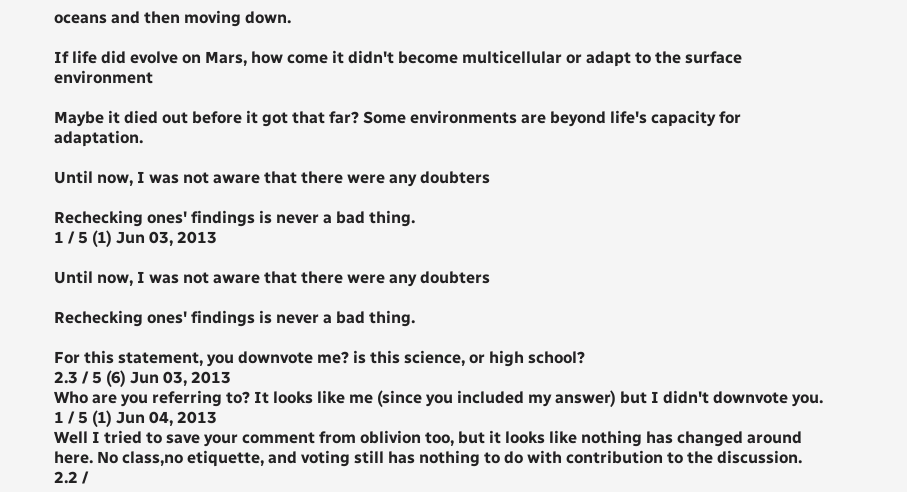oceans and then moving down.

If life did evolve on Mars, how come it didn't become multicellular or adapt to the surface environment

Maybe it died out before it got that far? Some environments are beyond life's capacity for adaptation.

Until now, I was not aware that there were any doubters

Rechecking ones' findings is never a bad thing.
1 / 5 (1) Jun 03, 2013

Until now, I was not aware that there were any doubters

Rechecking ones' findings is never a bad thing.

For this statement, you downvote me? is this science, or high school?
2.3 / 5 (6) Jun 03, 2013
Who are you referring to? It looks like me (since you included my answer) but I didn't downvote you.
1 / 5 (1) Jun 04, 2013
Well I tried to save your comment from oblivion too, but it looks like nothing has changed around here. No class,no etiquette, and voting still has nothing to do with contribution to the discussion.
2.2 /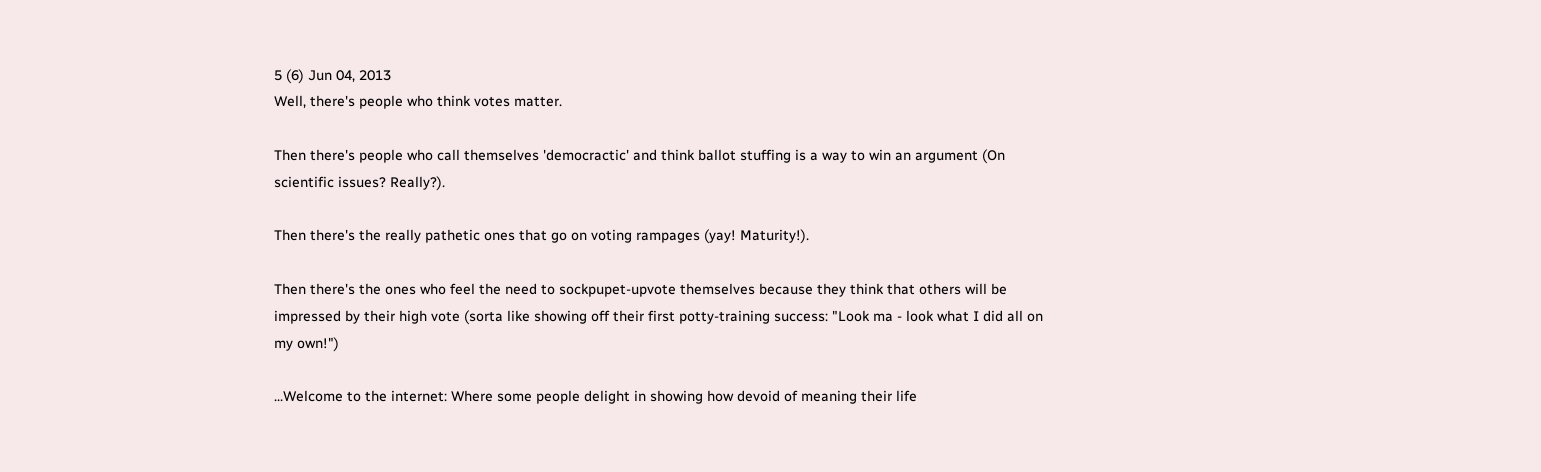5 (6) Jun 04, 2013
Well, there's people who think votes matter.

Then there's people who call themselves 'democractic' and think ballot stuffing is a way to win an argument (On scientific issues? Really?).

Then there's the really pathetic ones that go on voting rampages (yay! Maturity!).

Then there's the ones who feel the need to sockpupet-upvote themselves because they think that others will be impressed by their high vote (sorta like showing off their first potty-training success: "Look ma - look what I did all on my own!")

...Welcome to the internet: Where some people delight in showing how devoid of meaning their life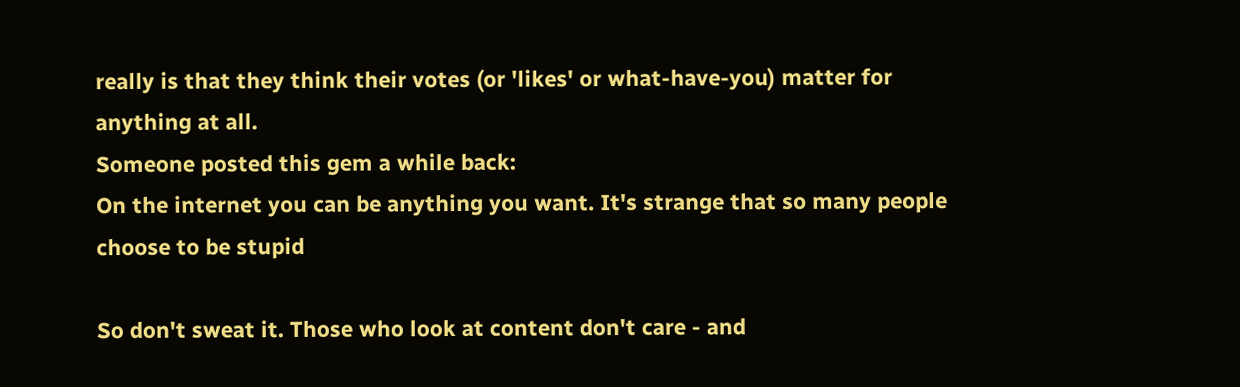really is that they think their votes (or 'likes' or what-have-you) matter for anything at all.
Someone posted this gem a while back:
On the internet you can be anything you want. It's strange that so many people choose to be stupid

So don't sweat it. Those who look at content don't care - and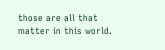those are all that matter in this world.